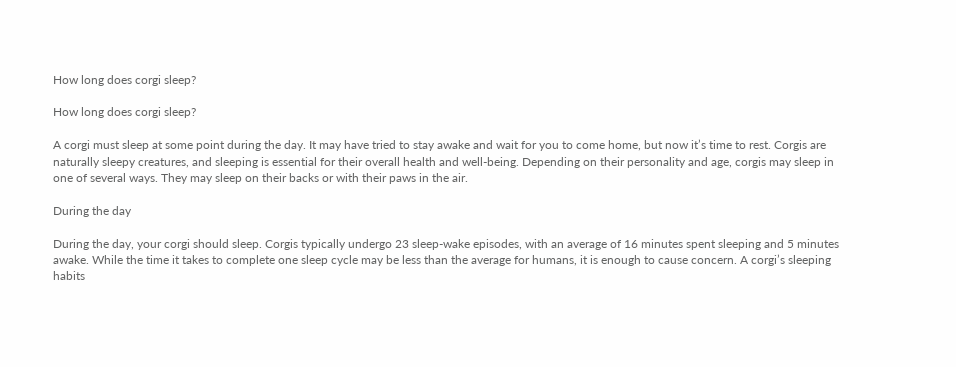How long does corgi sleep?

How long does corgi sleep?

A corgi must sleep at some point during the day. It may have tried to stay awake and wait for you to come home, but now it’s time to rest. Corgis are naturally sleepy creatures, and sleeping is essential for their overall health and well-being. Depending on their personality and age, corgis may sleep in one of several ways. They may sleep on their backs or with their paws in the air.

During the day

During the day, your corgi should sleep. Corgis typically undergo 23 sleep-wake episodes, with an average of 16 minutes spent sleeping and 5 minutes awake. While the time it takes to complete one sleep cycle may be less than the average for humans, it is enough to cause concern. A corgi’s sleeping habits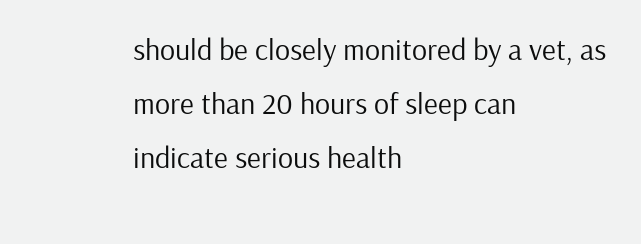should be closely monitored by a vet, as more than 20 hours of sleep can indicate serious health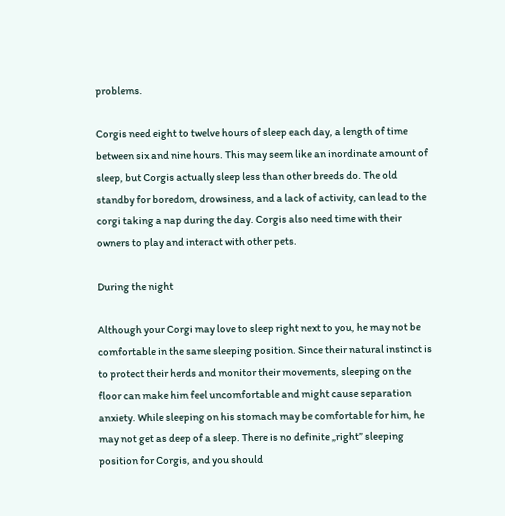problems.

Corgis need eight to twelve hours of sleep each day, a length of time between six and nine hours. This may seem like an inordinate amount of sleep, but Corgis actually sleep less than other breeds do. The old standby for boredom, drowsiness, and a lack of activity, can lead to the corgi taking a nap during the day. Corgis also need time with their owners to play and interact with other pets.

During the night

Although your Corgi may love to sleep right next to you, he may not be comfortable in the same sleeping position. Since their natural instinct is to protect their herds and monitor their movements, sleeping on the floor can make him feel uncomfortable and might cause separation anxiety. While sleeping on his stomach may be comfortable for him, he may not get as deep of a sleep. There is no definite „right” sleeping position for Corgis, and you should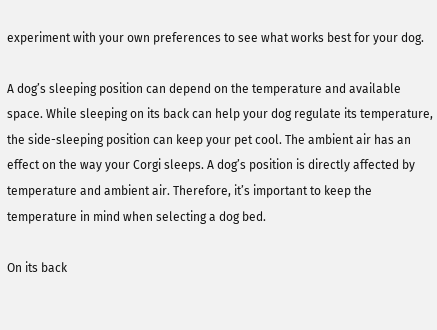experiment with your own preferences to see what works best for your dog.

A dog’s sleeping position can depend on the temperature and available space. While sleeping on its back can help your dog regulate its temperature, the side-sleeping position can keep your pet cool. The ambient air has an effect on the way your Corgi sleeps. A dog’s position is directly affected by temperature and ambient air. Therefore, it’s important to keep the temperature in mind when selecting a dog bed.

On its back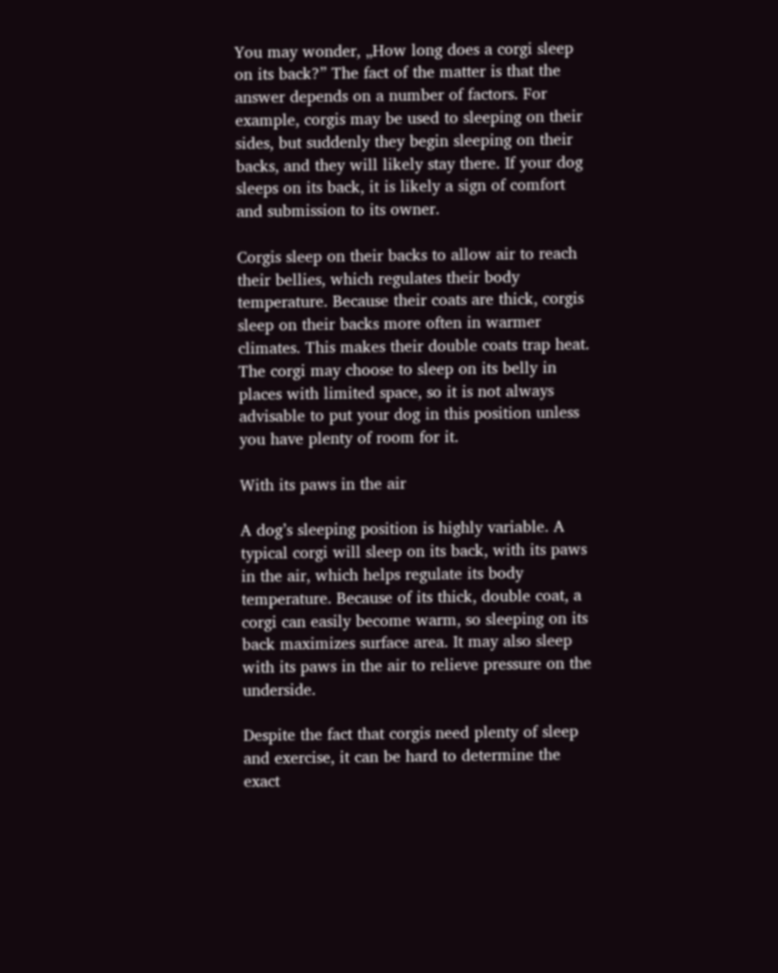You may wonder, „How long does a corgi sleep on its back?” The fact of the matter is that the answer depends on a number of factors. For example, corgis may be used to sleeping on their sides, but suddenly they begin sleeping on their backs, and they will likely stay there. If your dog sleeps on its back, it is likely a sign of comfort and submission to its owner.

Corgis sleep on their backs to allow air to reach their bellies, which regulates their body temperature. Because their coats are thick, corgis sleep on their backs more often in warmer climates. This makes their double coats trap heat. The corgi may choose to sleep on its belly in places with limited space, so it is not always advisable to put your dog in this position unless you have plenty of room for it.

With its paws in the air

A dog’s sleeping position is highly variable. A typical corgi will sleep on its back, with its paws in the air, which helps regulate its body temperature. Because of its thick, double coat, a corgi can easily become warm, so sleeping on its back maximizes surface area. It may also sleep with its paws in the air to relieve pressure on the underside.

Despite the fact that corgis need plenty of sleep and exercise, it can be hard to determine the exact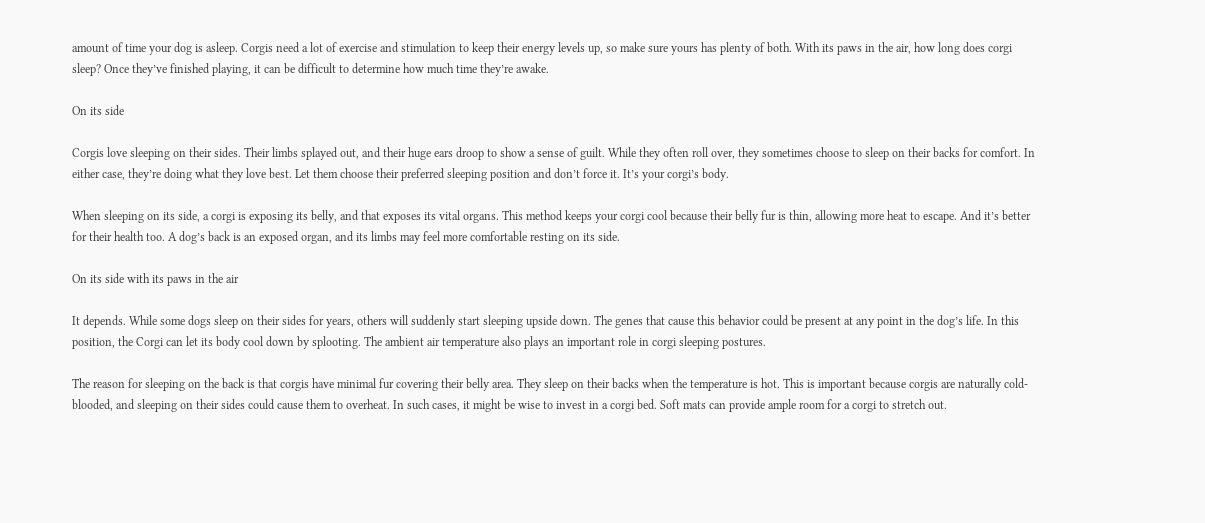amount of time your dog is asleep. Corgis need a lot of exercise and stimulation to keep their energy levels up, so make sure yours has plenty of both. With its paws in the air, how long does corgi sleep? Once they’ve finished playing, it can be difficult to determine how much time they’re awake.

On its side

Corgis love sleeping on their sides. Their limbs splayed out, and their huge ears droop to show a sense of guilt. While they often roll over, they sometimes choose to sleep on their backs for comfort. In either case, they’re doing what they love best. Let them choose their preferred sleeping position and don’t force it. It’s your corgi’s body.

When sleeping on its side, a corgi is exposing its belly, and that exposes its vital organs. This method keeps your corgi cool because their belly fur is thin, allowing more heat to escape. And it’s better for their health too. A dog’s back is an exposed organ, and its limbs may feel more comfortable resting on its side.

On its side with its paws in the air

It depends. While some dogs sleep on their sides for years, others will suddenly start sleeping upside down. The genes that cause this behavior could be present at any point in the dog’s life. In this position, the Corgi can let its body cool down by splooting. The ambient air temperature also plays an important role in corgi sleeping postures.

The reason for sleeping on the back is that corgis have minimal fur covering their belly area. They sleep on their backs when the temperature is hot. This is important because corgis are naturally cold-blooded, and sleeping on their sides could cause them to overheat. In such cases, it might be wise to invest in a corgi bed. Soft mats can provide ample room for a corgi to stretch out.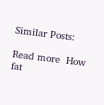Similar Posts:

Read more  How fat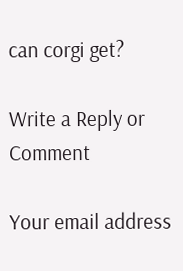can corgi get?

Write a Reply or Comment

Your email address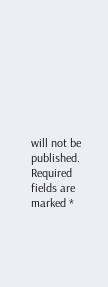will not be published. Required fields are marked *